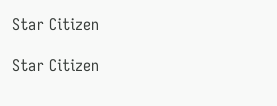Star Citizen

Star Citizen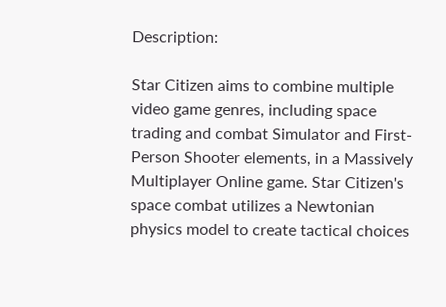Description:

Star Citizen aims to combine multiple video game genres, including space trading and combat Simulator and First-Person Shooter elements, in a Massively Multiplayer Online game. Star Citizen's space combat utilizes a Newtonian physics model to create tactical choices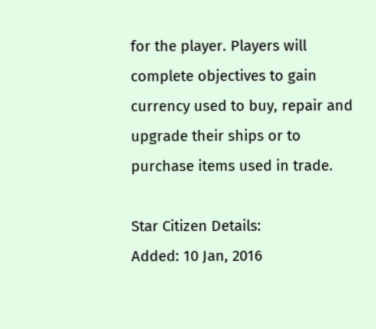for the player. Players will complete objectives to gain currency used to buy, repair and upgrade their ships or to purchase items used in trade.

Star Citizen Details:
Added: 10 Jan, 2016